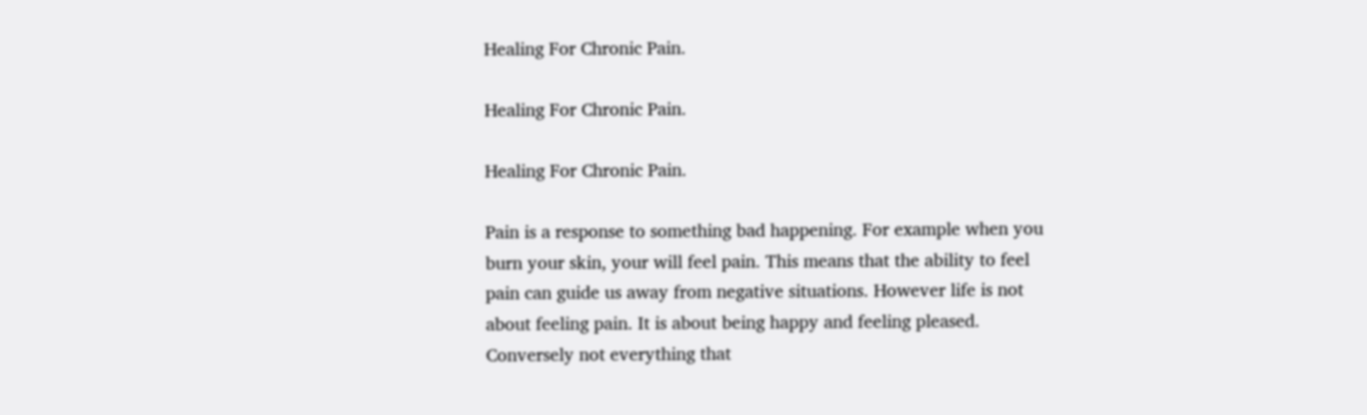Healing For Chronic Pain.

Healing For Chronic Pain.

Healing For Chronic Pain.

Pain is a response to something bad happening. For example when you burn your skin, your will feel pain. This means that the ability to feel pain can guide us away from negative situations. However life is not about feeling pain. It is about being happy and feeling pleased. Conversely not everything that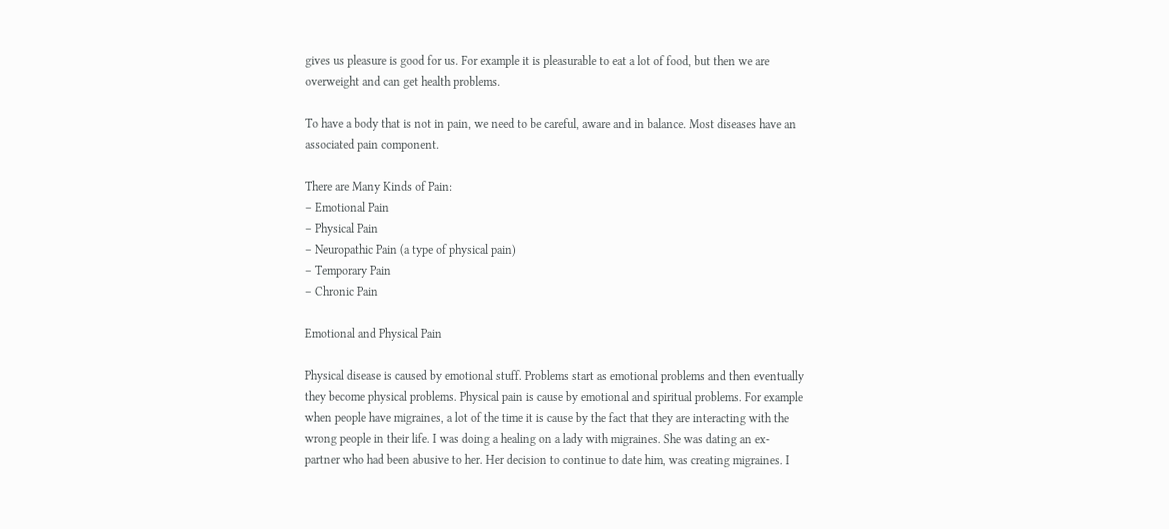gives us pleasure is good for us. For example it is pleasurable to eat a lot of food, but then we are overweight and can get health problems.

To have a body that is not in pain, we need to be careful, aware and in balance. Most diseases have an associated pain component.

There are Many Kinds of Pain:
– Emotional Pain
– Physical Pain
– Neuropathic Pain (a type of physical pain)
– Temporary Pain
– Chronic Pain

Emotional and Physical Pain

Physical disease is caused by emotional stuff. Problems start as emotional problems and then eventually they become physical problems. Physical pain is cause by emotional and spiritual problems. For example when people have migraines, a lot of the time it is cause by the fact that they are interacting with the wrong people in their life. I was doing a healing on a lady with migraines. She was dating an ex-partner who had been abusive to her. Her decision to continue to date him, was creating migraines. I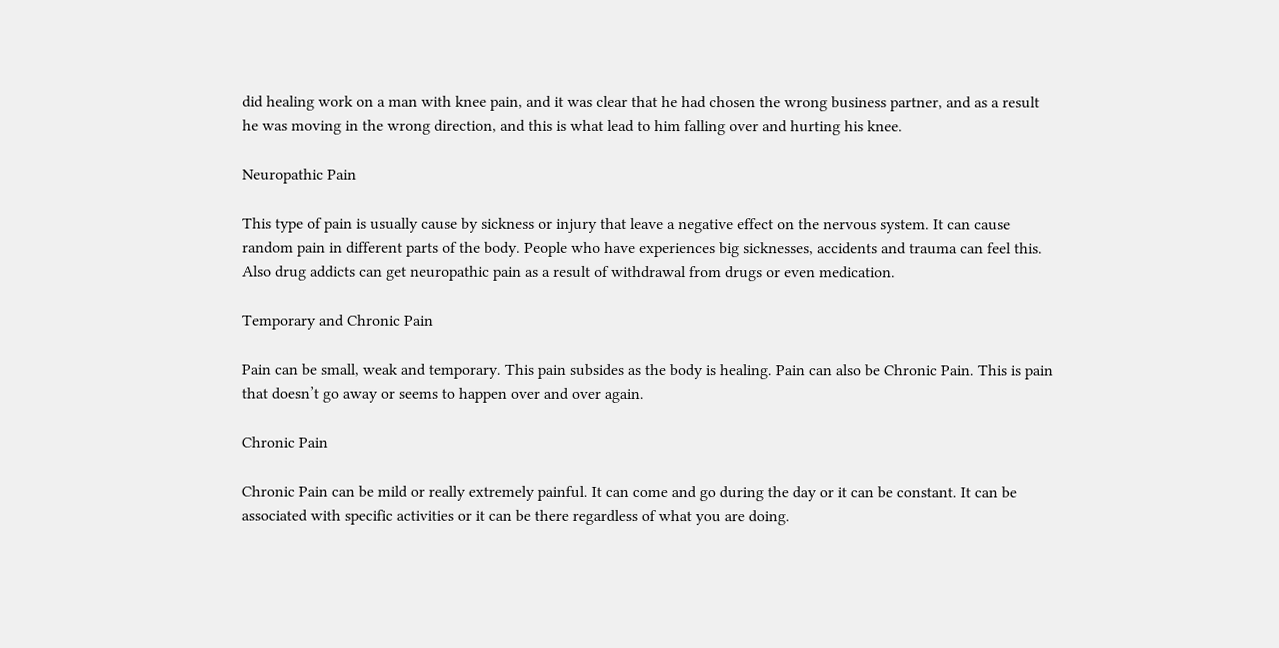did healing work on a man with knee pain, and it was clear that he had chosen the wrong business partner, and as a result he was moving in the wrong direction, and this is what lead to him falling over and hurting his knee.

Neuropathic Pain

This type of pain is usually cause by sickness or injury that leave a negative effect on the nervous system. It can cause random pain in different parts of the body. People who have experiences big sicknesses, accidents and trauma can feel this. Also drug addicts can get neuropathic pain as a result of withdrawal from drugs or even medication.

Temporary and Chronic Pain

Pain can be small, weak and temporary. This pain subsides as the body is healing. Pain can also be Chronic Pain. This is pain that doesn’t go away or seems to happen over and over again.

Chronic Pain

Chronic Pain can be mild or really extremely painful. It can come and go during the day or it can be constant. It can be associated with specific activities or it can be there regardless of what you are doing.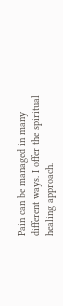Pain can be managed in many different ways. I offer the spiritual healing approach.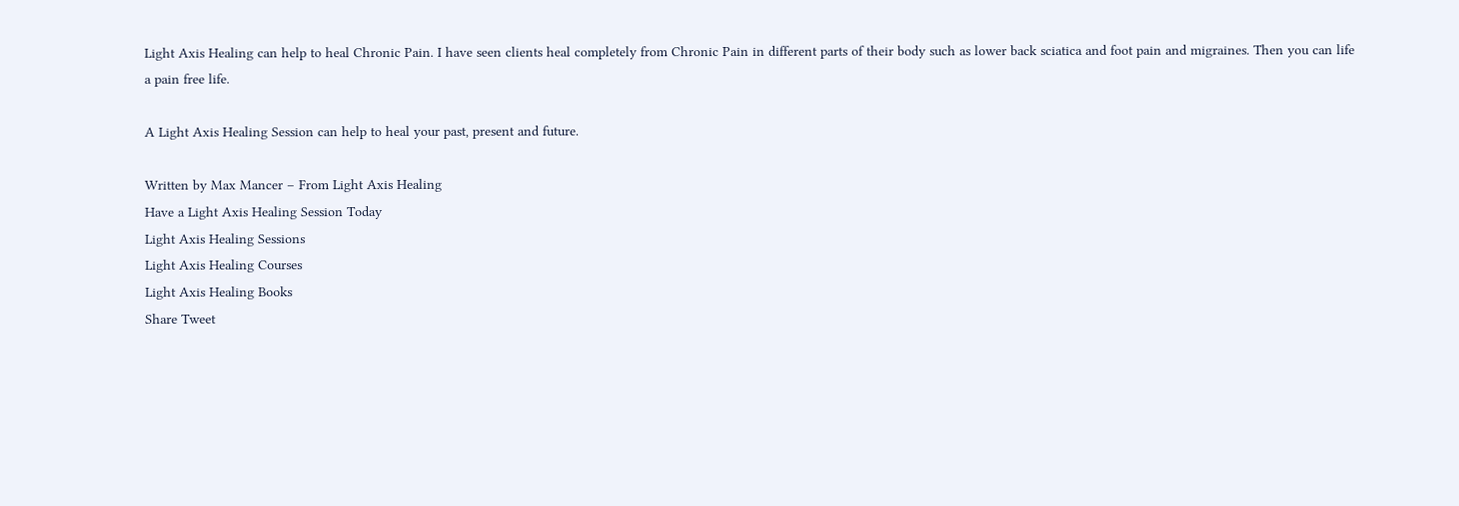Light Axis Healing can help to heal Chronic Pain. I have seen clients heal completely from Chronic Pain in different parts of their body such as lower back sciatica and foot pain and migraines. Then you can life a pain free life.

A Light Axis Healing Session can help to heal your past, present and future.

Written by Max Mancer – From Light Axis Healing
Have a Light Axis Healing Session Today
Light Axis Healing Sessions
Light Axis Healing Courses
Light Axis Healing Books
Share Tweet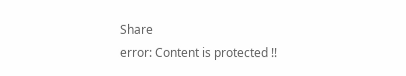Share
error: Content is protected !!